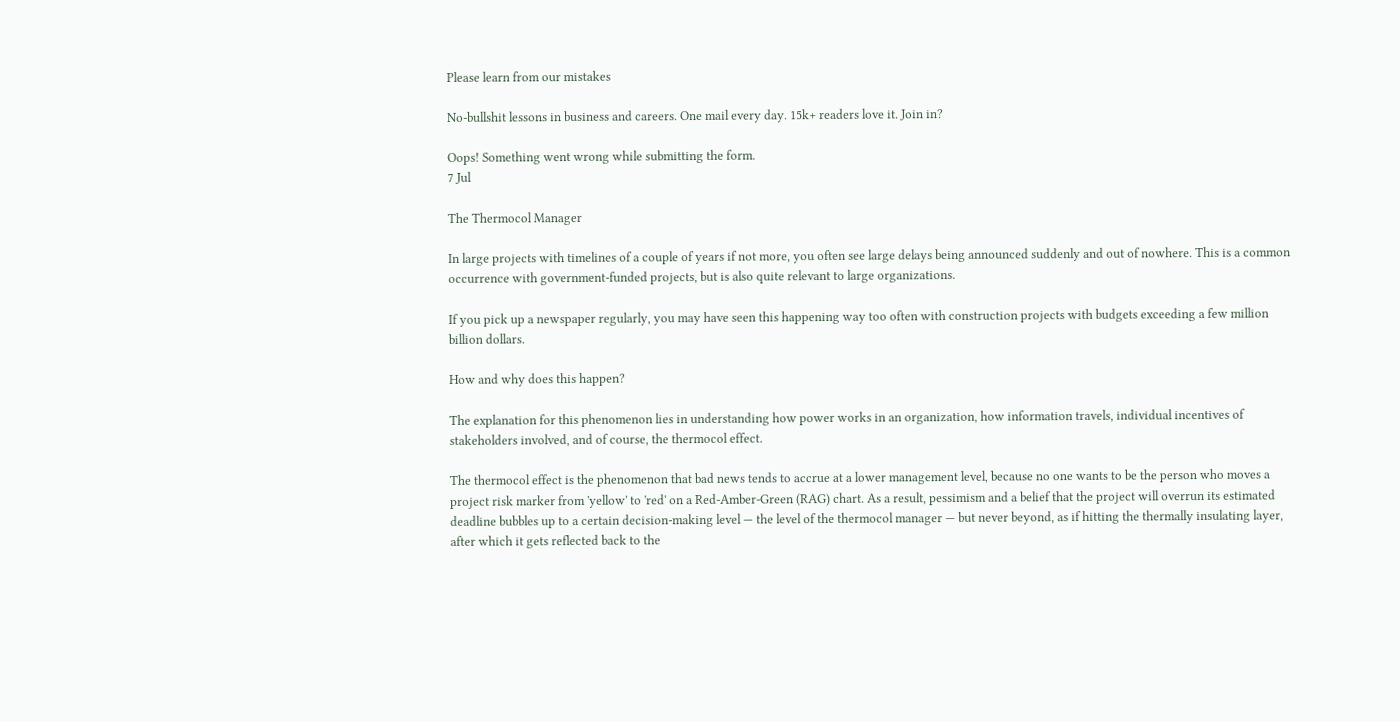Please learn from our mistakes

No-bullshit lessons in business and careers. One mail every day. 15k+ readers love it. Join in?

Oops! Something went wrong while submitting the form.
7 Jul

The Thermocol Manager

In large projects with timelines of a couple of years if not more, you often see large delays being announced suddenly and out of nowhere. This is a common occurrence with government-funded projects, but is also quite relevant to large organizations.

If you pick up a newspaper regularly, you may have seen this happening way too often with construction projects with budgets exceeding a few million billion dollars.

How and why does this happen?

The explanation for this phenomenon lies in understanding how power works in an organization, how information travels, individual incentives of stakeholders involved, and of course, the thermocol effect.

The thermocol effect is the phenomenon that bad news tends to accrue at a lower management level, because no one wants to be the person who moves a project risk marker from 'yellow' to 'red' on a Red-Amber-Green (RAG) chart. As a result, pessimism and a belief that the project will overrun its estimated deadline bubbles up to a certain decision-making level — the level of the thermocol manager — but never beyond, as if hitting the thermally insulating layer, after which it gets reflected back to the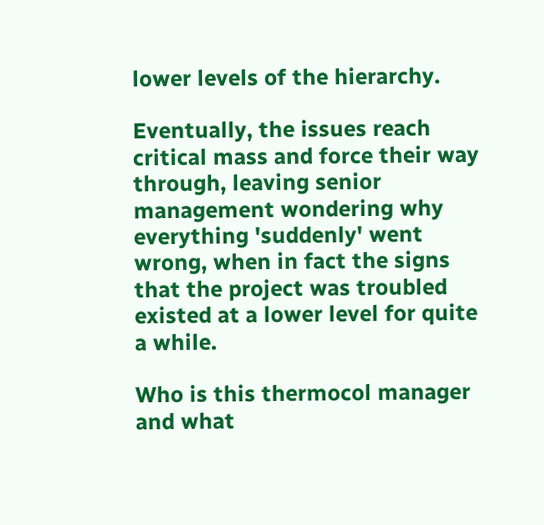lower levels of the hierarchy.

Eventually, the issues reach critical mass and force their way through, leaving senior management wondering why everything 'suddenly' went wrong, when in fact the signs that the project was troubled existed at a lower level for quite a while.

Who is this thermocol manager and what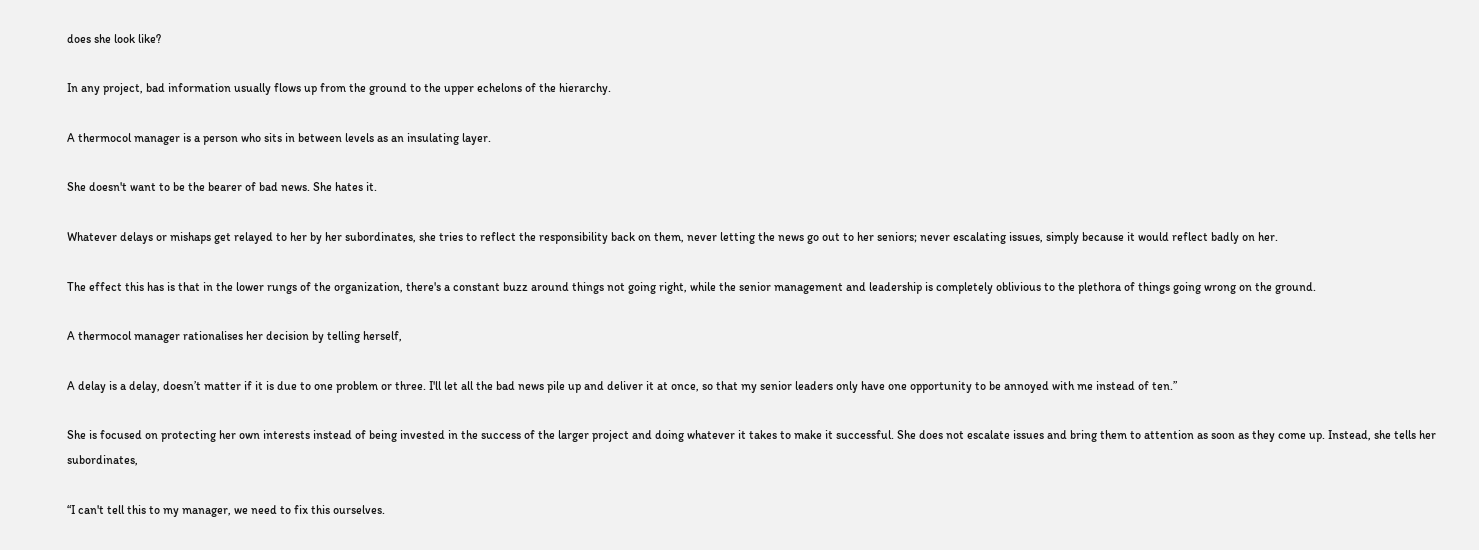does she look like?

In any project, bad information usually flows up from the ground to the upper echelons of the hierarchy.

A thermocol manager is a person who sits in between levels as an insulating layer.

She doesn't want to be the bearer of bad news. She hates it.

Whatever delays or mishaps get relayed to her by her subordinates, she tries to reflect the responsibility back on them, never letting the news go out to her seniors; never escalating issues, simply because it would reflect badly on her.

The effect this has is that in the lower rungs of the organization, there's a constant buzz around things not going right, while the senior management and leadership is completely oblivious to the plethora of things going wrong on the ground.

A thermocol manager rationalises her decision by telling herself,

A delay is a delay, doesn’t matter if it is due to one problem or three. I'll let all the bad news pile up and deliver it at once, so that my senior leaders only have one opportunity to be annoyed with me instead of ten.”

She is focused on protecting her own interests instead of being invested in the success of the larger project and doing whatever it takes to make it successful. She does not escalate issues and bring them to attention as soon as they come up. Instead, she tells her subordinates,

“I can't tell this to my manager, we need to fix this ourselves.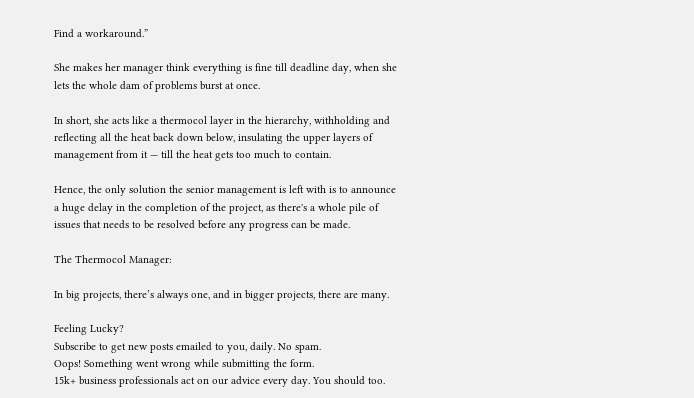Find a workaround.”

She makes her manager think everything is fine till deadline day, when she lets the whole dam of problems burst at once.

In short, she acts like a thermocol layer in the hierarchy, withholding and reflecting all the heat back down below, insulating the upper layers of management from it — till the heat gets too much to contain.

Hence, the only solution the senior management is left with is to announce a huge delay in the completion of the project, as there's a whole pile of issues that needs to be resolved before any progress can be made.

The Thermocol Manager:

In big projects, there’s always one, and in bigger projects, there are many.

Feeling Lucky?
Subscribe to get new posts emailed to you, daily. No spam.
Oops! Something went wrong while submitting the form.
15k+ business professionals act on our advice every day. You should too.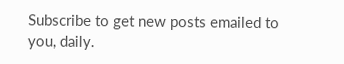Subscribe to get new posts emailed to you, daily.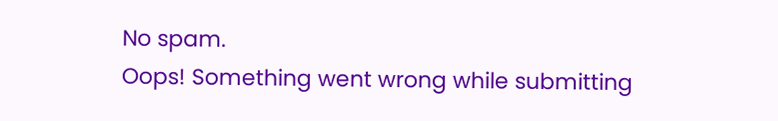No spam.
Oops! Something went wrong while submitting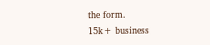the form.
15k+ business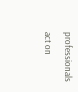professionals act on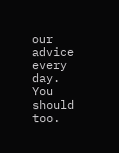our advice every day. You should too.